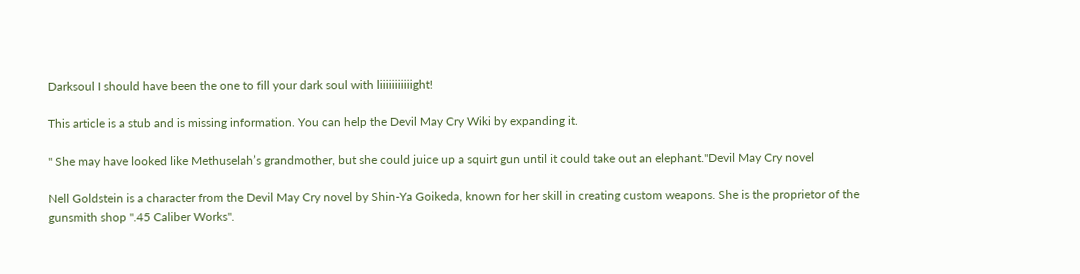Darksoul I should have been the one to fill your dark soul with liiiiiiiiiiight!

This article is a stub and is missing information. You can help the Devil May Cry Wiki by expanding it.

" She may have looked like Methuselah’s grandmother, but she could juice up a squirt gun until it could take out an elephant."Devil May Cry novel

Nell Goldstein is a character from the Devil May Cry novel by Shin-Ya Goikeda, known for her skill in creating custom weapons. She is the proprietor of the gunsmith shop ".45 Caliber Works".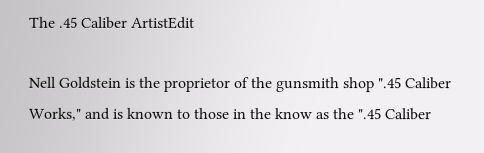The .45 Caliber ArtistEdit

Nell Goldstein is the proprietor of the gunsmith shop ".45 Caliber Works," and is known to those in the know as the ".45 Caliber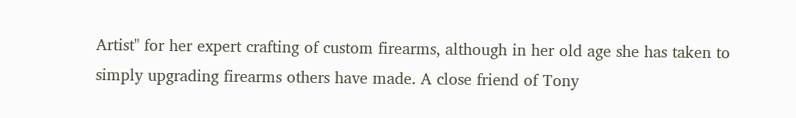Artist" for her expert crafting of custom firearms, although in her old age she has taken to simply upgrading firearms others have made. A close friend of Tony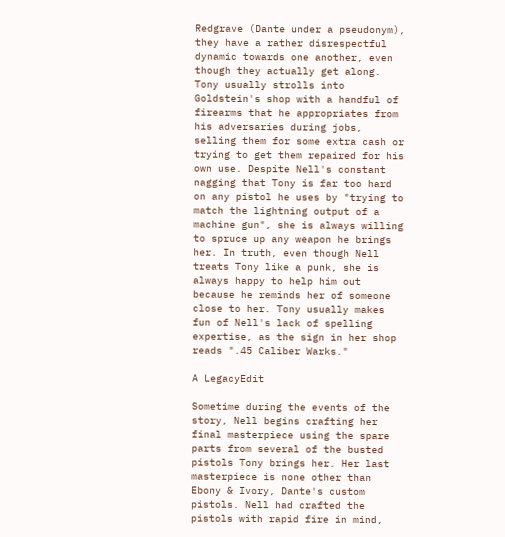Redgrave (Dante under a pseudonym), they have a rather disrespectful dynamic towards one another, even though they actually get along. Tony usually strolls into Goldstein's shop with a handful of firearms that he appropriates from his adversaries during jobs, selling them for some extra cash or trying to get them repaired for his own use. Despite Nell's constant nagging that Tony is far too hard on any pistol he uses by "trying to match the lightning output of a machine gun", she is always willing to spruce up any weapon he brings her. In truth, even though Nell treats Tony like a punk, she is always happy to help him out because he reminds her of someone close to her. Tony usually makes fun of Nell's lack of spelling expertise, as the sign in her shop reads ".45 Caliber Warks."

A LegacyEdit

Sometime during the events of the story, Nell begins crafting her final masterpiece using the spare parts from several of the busted pistols Tony brings her. Her last masterpiece is none other than Ebony & Ivory, Dante's custom pistols. Nell had crafted the pistols with rapid fire in mind,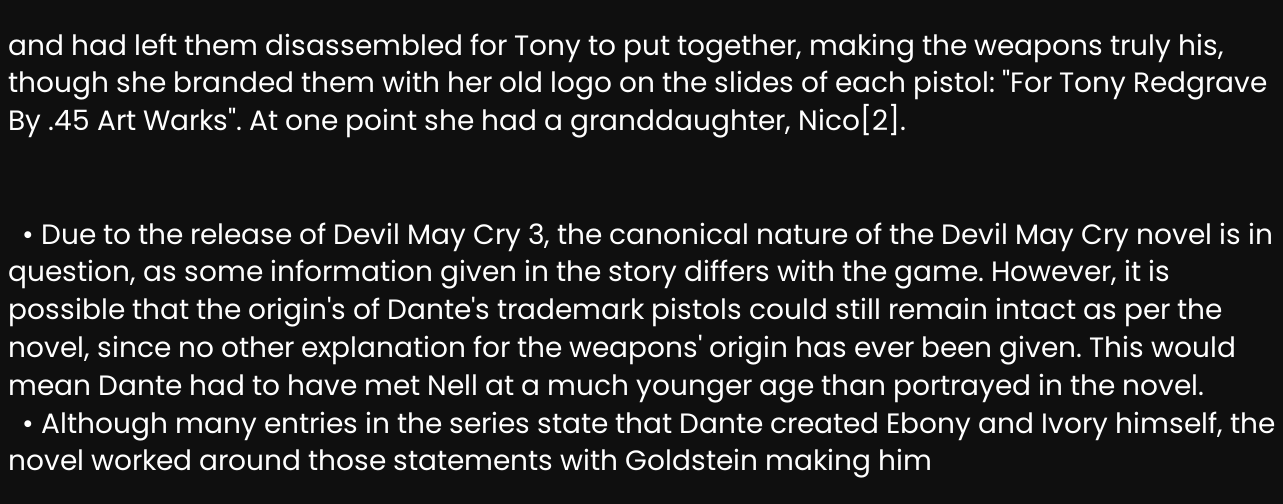and had left them disassembled for Tony to put together, making the weapons truly his, though she branded them with her old logo on the slides of each pistol: "For Tony Redgrave By .45 Art Warks". At one point she had a granddaughter, Nico[2].


  • Due to the release of Devil May Cry 3, the canonical nature of the Devil May Cry novel is in question, as some information given in the story differs with the game. However, it is possible that the origin's of Dante's trademark pistols could still remain intact as per the novel, since no other explanation for the weapons' origin has ever been given. This would mean Dante had to have met Nell at a much younger age than portrayed in the novel.
  • Although many entries in the series state that Dante created Ebony and Ivory himself, the novel worked around those statements with Goldstein making him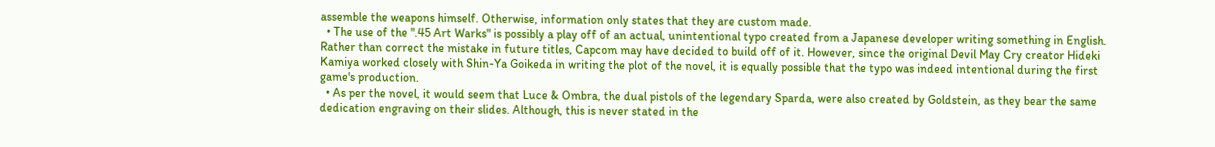assemble the weapons himself. Otherwise, information only states that they are custom made.
  • The use of the ".45 Art Warks" is possibly a play off of an actual, unintentional typo created from a Japanese developer writing something in English. Rather than correct the mistake in future titles, Capcom may have decided to build off of it. However, since the original Devil May Cry creator Hideki Kamiya worked closely with Shin-Ya Goikeda in writing the plot of the novel, it is equally possible that the typo was indeed intentional during the first game's production.
  • As per the novel, it would seem that Luce & Ombra, the dual pistols of the legendary Sparda, were also created by Goldstein, as they bear the same dedication engraving on their slides. Although, this is never stated in the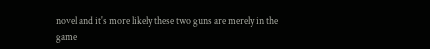novel and it's more likely these two guns are merely in the game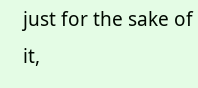just for the sake of it,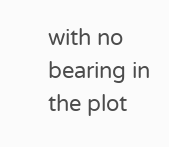with no bearing in the plot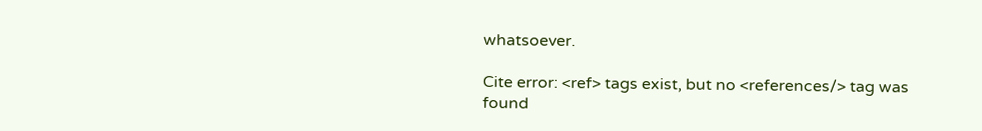whatsoever.

Cite error: <ref> tags exist, but no <references/> tag was found